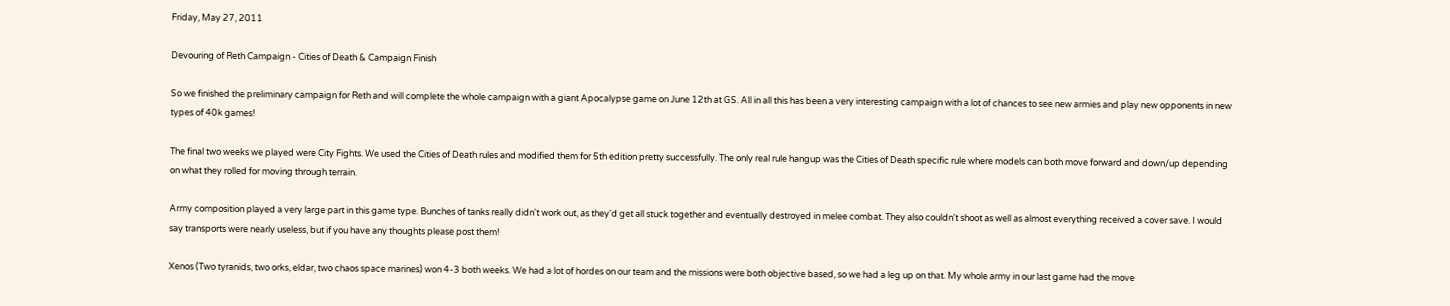Friday, May 27, 2011

Devouring of Reth Campaign - Cities of Death & Campaign Finish

So we finished the preliminary campaign for Reth and will complete the whole campaign with a giant Apocalypse game on June 12th at GS. All in all this has been a very interesting campaign with a lot of chances to see new armies and play new opponents in new types of 40k games!

The final two weeks we played were City Fights. We used the Cities of Death rules and modified them for 5th edition pretty successfully. The only real rule hangup was the Cities of Death specific rule where models can both move forward and down/up depending on what they rolled for moving through terrain.

Army composition played a very large part in this game type. Bunches of tanks really didn't work out, as they'd get all stuck together and eventually destroyed in melee combat. They also couldn't shoot as well as almost everything received a cover save. I would say transports were nearly useless, but if you have any thoughts please post them!

Xenos (Two tyranids, two orks, eldar, two chaos space marines) won 4-3 both weeks. We had a lot of hordes on our team and the missions were both objective based, so we had a leg up on that. My whole army in our last game had the move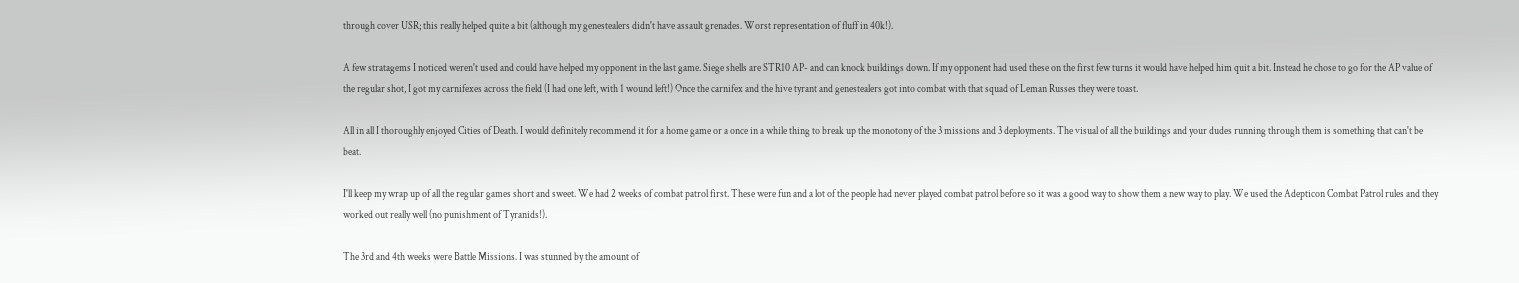through cover USR; this really helped quite a bit (although my genestealers didn't have assault grenades. Worst representation of fluff in 40k!).

A few stratagems I noticed weren't used and could have helped my opponent in the last game. Siege shells are STR10 AP- and can knock buildings down. If my opponent had used these on the first few turns it would have helped him quit a bit. Instead he chose to go for the AP value of the regular shot, I got my carnifexes across the field (I had one left, with 1 wound left!) Once the carnifex and the hive tyrant and genestealers got into combat with that squad of Leman Russes they were toast.

All in all I thoroughly enjoyed Cities of Death. I would definitely recommend it for a home game or a once in a while thing to break up the monotony of the 3 missions and 3 deployments. The visual of all the buildings and your dudes running through them is something that can't be beat.

I'll keep my wrap up of all the regular games short and sweet. We had 2 weeks of combat patrol first. These were fun and a lot of the people had never played combat patrol before so it was a good way to show them a new way to play. We used the Adepticon Combat Patrol rules and they worked out really well (no punishment of Tyranids!).

The 3rd and 4th weeks were Battle Missions. I was stunned by the amount of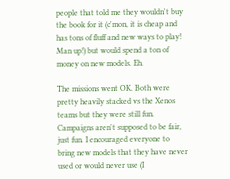people that told me they wouldn't buy the book for it (c'mon, it is cheap and has tons of fluff and new ways to play! Man up!) but would spend a ton of money on new models. Eh.

The missions went OK. Both were pretty heavily stacked vs the Xenos teams but they were still fun. Campaigns aren't supposed to be fair, just fun. I encouraged everyone to bring new models that they have never used or would never use (I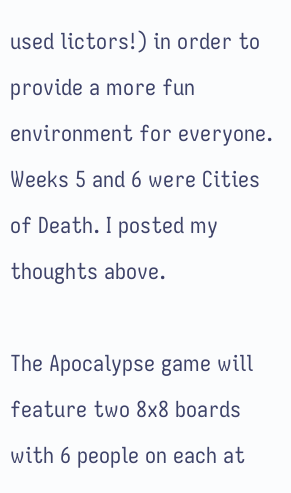used lictors!) in order to provide a more fun environment for everyone. Weeks 5 and 6 were Cities of Death. I posted my thoughts above.

The Apocalypse game will feature two 8x8 boards with 6 people on each at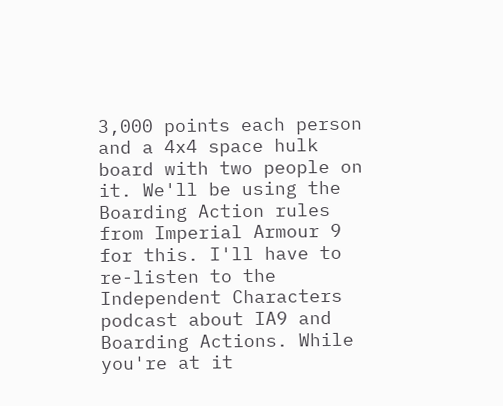3,000 points each person and a 4x4 space hulk board with two people on it. We'll be using the Boarding Action rules from Imperial Armour 9 for this. I'll have to re-listen to the Independent Characters podcast about IA9 and Boarding Actions. While you're at it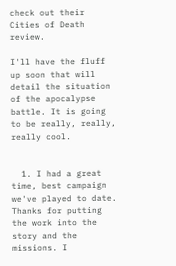check out their Cities of Death review.

I'll have the fluff up soon that will detail the situation of the apocalypse battle. It is going to be really, really, really cool.


  1. I had a great time, best campaign we've played to date. Thanks for putting the work into the story and the missions. I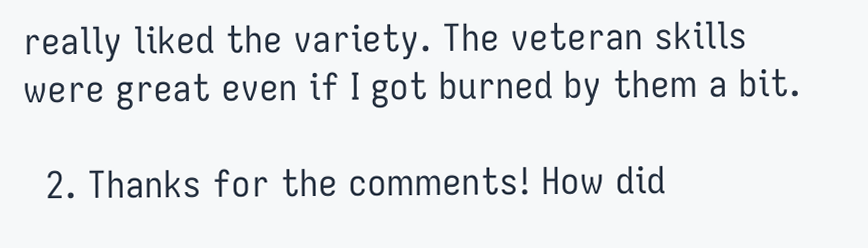really liked the variety. The veteran skills were great even if I got burned by them a bit.

  2. Thanks for the comments! How did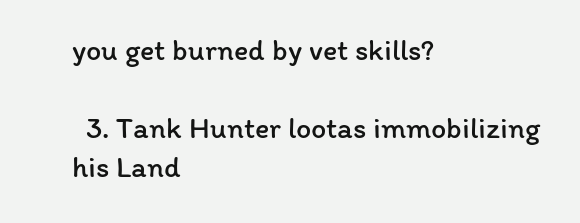you get burned by vet skills?

  3. Tank Hunter lootas immobilizing his Land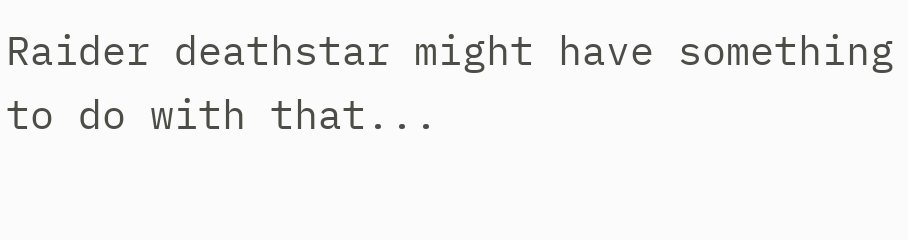Raider deathstar might have something to do with that...